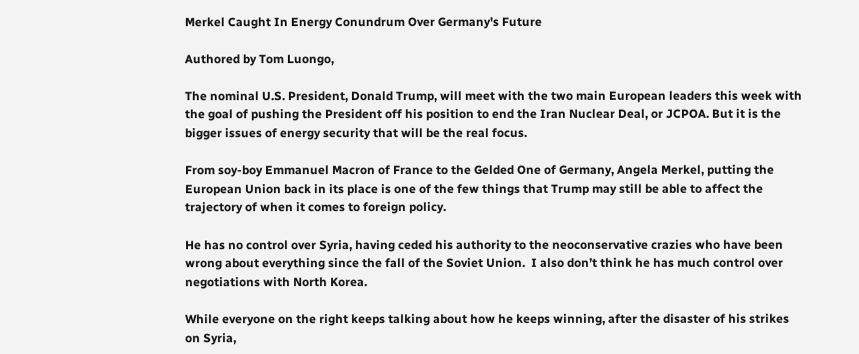Merkel Caught In Energy Conundrum Over Germany's Future

Authored by Tom Luongo,

The nominal U.S. President, Donald Trump, will meet with the two main European leaders this week with the goal of pushing the President off his position to end the Iran Nuclear Deal, or JCPOA. But it is the bigger issues of energy security that will be the real focus.

From soy-boy Emmanuel Macron of France to the Gelded One of Germany, Angela Merkel, putting the European Union back in its place is one of the few things that Trump may still be able to affect the trajectory of when it comes to foreign policy.

He has no control over Syria, having ceded his authority to the neoconservative crazies who have been wrong about everything since the fall of the Soviet Union.  I also don’t think he has much control over negotiations with North Korea.

While everyone on the right keeps talking about how he keeps winning, after the disaster of his strikes on Syria,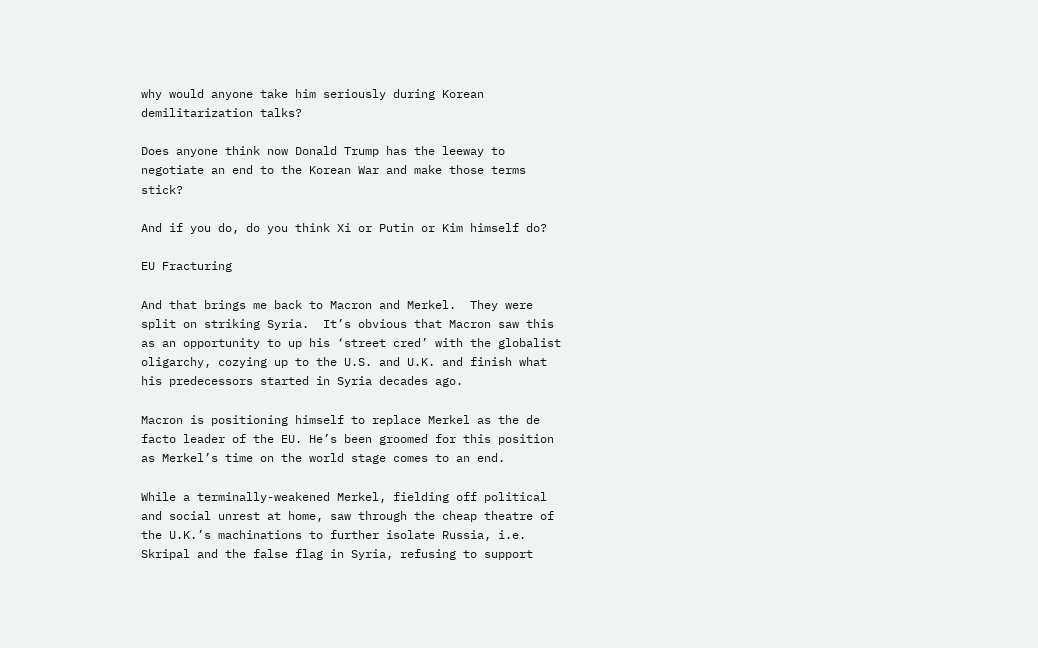why would anyone take him seriously during Korean demilitarization talks?

Does anyone think now Donald Trump has the leeway to negotiate an end to the Korean War and make those terms stick?

And if you do, do you think Xi or Putin or Kim himself do?

EU Fracturing

And that brings me back to Macron and Merkel.  They were split on striking Syria.  It’s obvious that Macron saw this as an opportunity to up his ‘street cred’ with the globalist oligarchy, cozying up to the U.S. and U.K. and finish what his predecessors started in Syria decades ago.

Macron is positioning himself to replace Merkel as the de facto leader of the EU. He’s been groomed for this position as Merkel’s time on the world stage comes to an end.

While a terminally-weakened Merkel, fielding off political and social unrest at home, saw through the cheap theatre of the U.K.’s machinations to further isolate Russia, i.e. Skripal and the false flag in Syria, refusing to support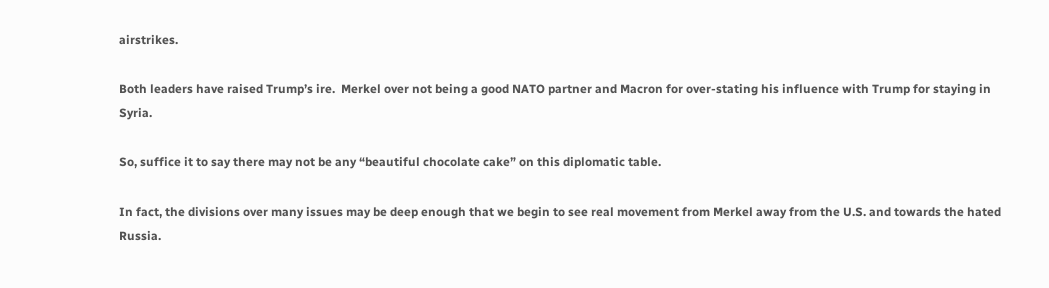airstrikes.

Both leaders have raised Trump’s ire.  Merkel over not being a good NATO partner and Macron for over-stating his influence with Trump for staying in Syria.

So, suffice it to say there may not be any “beautiful chocolate cake” on this diplomatic table.

In fact, the divisions over many issues may be deep enough that we begin to see real movement from Merkel away from the U.S. and towards the hated Russia.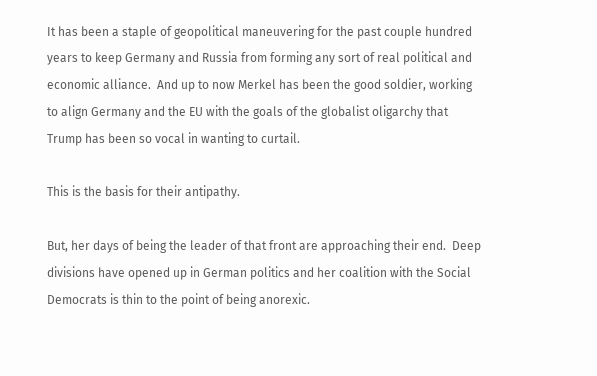It has been a staple of geopolitical maneuvering for the past couple hundred years to keep Germany and Russia from forming any sort of real political and economic alliance.  And up to now Merkel has been the good soldier, working to align Germany and the EU with the goals of the globalist oligarchy that Trump has been so vocal in wanting to curtail.

This is the basis for their antipathy.

But, her days of being the leader of that front are approaching their end.  Deep divisions have opened up in German politics and her coalition with the Social Democrats is thin to the point of being anorexic.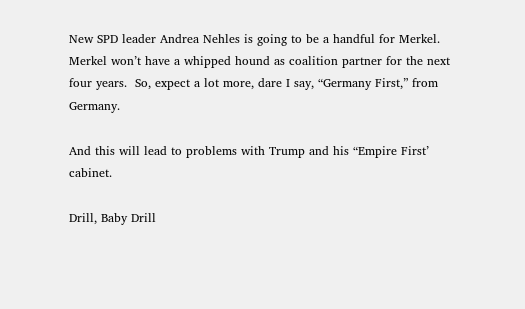New SPD leader Andrea Nehles is going to be a handful for Merkel.  Merkel won’t have a whipped hound as coalition partner for the next four years.  So, expect a lot more, dare I say, “Germany First,” from Germany.

And this will lead to problems with Trump and his “Empire First’ cabinet.

Drill, Baby Drill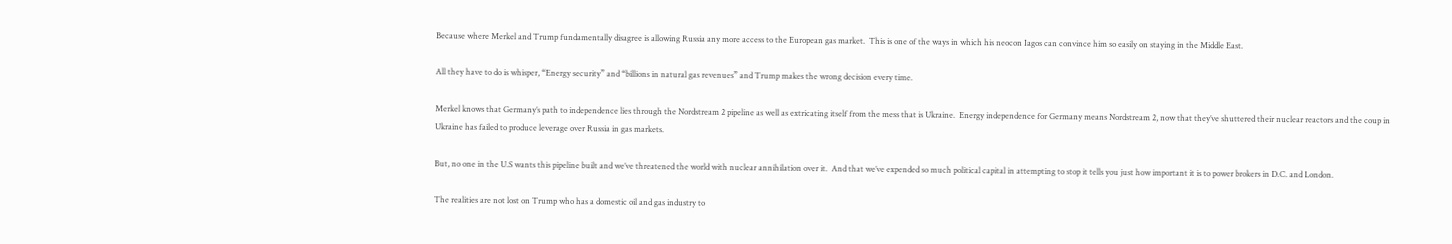Because where Merkel and Trump fundamentally disagree is allowing Russia any more access to the European gas market.  This is one of the ways in which his neocon Iagos can convince him so easily on staying in the Middle East.

All they have to do is whisper, “Energy security” and “billions in natural gas revenues” and Trump makes the wrong decision every time.

Merkel knows that Germany’s path to independence lies through the Nordstream 2 pipeline as well as extricating itself from the mess that is Ukraine.  Energy independence for Germany means Nordstream 2, now that they’ve shuttered their nuclear reactors and the coup in Ukraine has failed to produce leverage over Russia in gas markets.

But, no one in the U.S wants this pipeline built and we’ve threatened the world with nuclear annihilation over it.  And that we’ve expended so much political capital in attempting to stop it tells you just how important it is to power brokers in D.C. and London.

The realities are not lost on Trump who has a domestic oil and gas industry to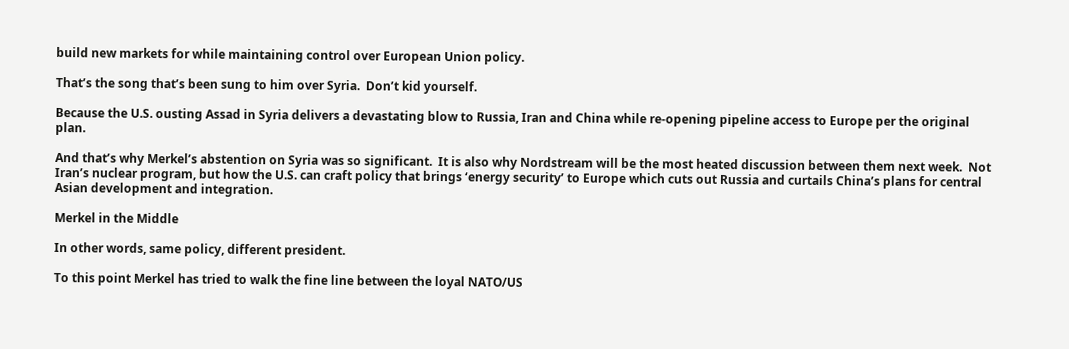build new markets for while maintaining control over European Union policy.

That’s the song that’s been sung to him over Syria.  Don’t kid yourself.

Because the U.S. ousting Assad in Syria delivers a devastating blow to Russia, Iran and China while re-opening pipeline access to Europe per the original plan.

And that’s why Merkel’s abstention on Syria was so significant.  It is also why Nordstream will be the most heated discussion between them next week.  Not Iran’s nuclear program, but how the U.S. can craft policy that brings ‘energy security’ to Europe which cuts out Russia and curtails China’s plans for central Asian development and integration.

Merkel in the Middle

In other words, same policy, different president.

To this point Merkel has tried to walk the fine line between the loyal NATO/US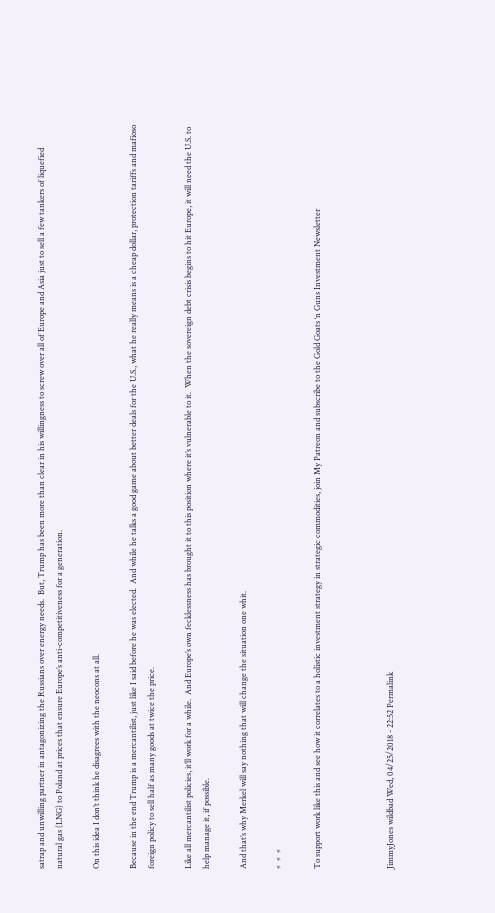satrap and unwilling partner in antagonizing the Russians over energy needs.  But, Trump has been more than clear in his willingness to screw over all of Europe and Asia just to sell a few tankers of liquefied natural gas (LNG) to Poland at prices that ensure Europe’s anti-competitiveness for a generation.

On this idea I don’t think he disagrees with the neocons at all.

Because in the end Trump is a mercantilist, just like I said before he was elected.  And while he talks a good game about better deals for the U.S., what he really means is a cheap dollar, protection tariffs and mafioso foreign policy to sell half as many goods at twice the price.

Like all mercantilist policies, it’ll work for a while.  And Europe’s own fecklessness has brought it to this position where it’s vulnerable to it.  When the sovereign debt crisis begins to hit Europe, it will need the U.S. to help manage it, if possible.

And that’s why Merkel will say nothing that will change the situation one whit.

*  *  *

To support work like this and see how it correlates to a holistic investment strategy in strategic commodities, join My Patreon and subscribe to the Gold Goats ‘n Guns Investment Newsletter



JimmyJones wildbad Wed, 04/25/2018 - 22:52 Permalink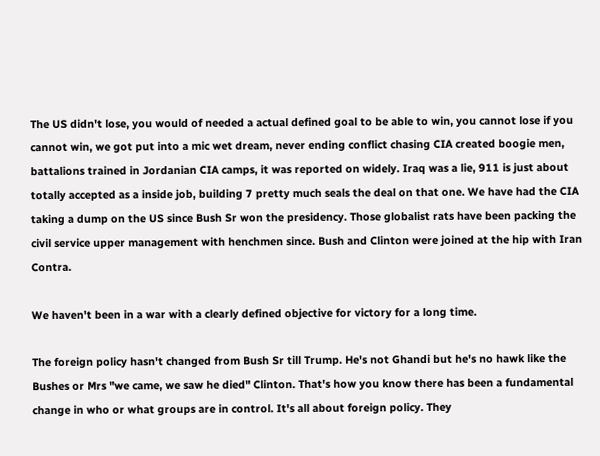The US didn't lose, you would of needed a actual defined goal to be able to win, you cannot lose if you cannot win, we got put into a mic wet dream, never ending conflict chasing CIA created boogie men, battalions trained in Jordanian CIA camps, it was reported on widely. Iraq was a lie, 911 is just about totally accepted as a inside job, building 7 pretty much seals the deal on that one. We have had the CIA taking a dump on the US since Bush Sr won the presidency. Those globalist rats have been packing the civil service upper management with henchmen since. Bush and Clinton were joined at the hip with Iran Contra.

We haven't been in a war with a clearly defined objective for victory for a long time.

The foreign policy hasn't changed from Bush Sr till Trump. He's not Ghandi but he's no hawk like the Bushes or Mrs "we came, we saw he died" Clinton. That's how you know there has been a fundamental change in who or what groups are in control. It's all about foreign policy. They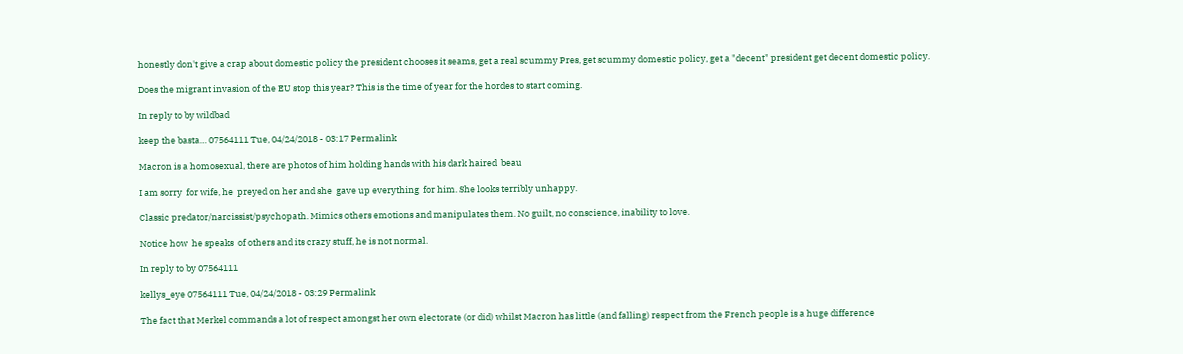honestly don't give a crap about domestic policy the president chooses it seams, get a real scummy Pres, get scummy domestic policy, get a "decent" president get decent domestic policy.

Does the migrant invasion of the EU stop this year? This is the time of year for the hordes to start coming.

In reply to by wildbad

keep the basta… 07564111 Tue, 04/24/2018 - 03:17 Permalink

Macron is a homosexual, there are photos of him holding hands with his dark haired  beau

I am sorry  for wife, he  preyed on her and she  gave up everything  for him. She looks terribly unhappy.

Classic predator/narcissist/psychopath. Mimics others emotions and manipulates them. No guilt, no conscience, inability to love.

Notice how  he speaks  of others and its crazy stuff, he is not normal.

In reply to by 07564111

kellys_eye 07564111 Tue, 04/24/2018 - 03:29 Permalink

The fact that Merkel commands a lot of respect amongst her own electorate (or did) whilst Macron has little (and falling) respect from the French people is a huge difference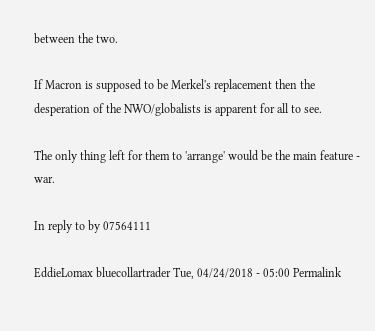between the two.

If Macron is supposed to be Merkel's replacement then the desperation of the NWO/globalists is apparent for all to see.

The only thing left for them to 'arrange' would be the main feature - war.

In reply to by 07564111

EddieLomax bluecollartrader Tue, 04/24/2018 - 05:00 Permalink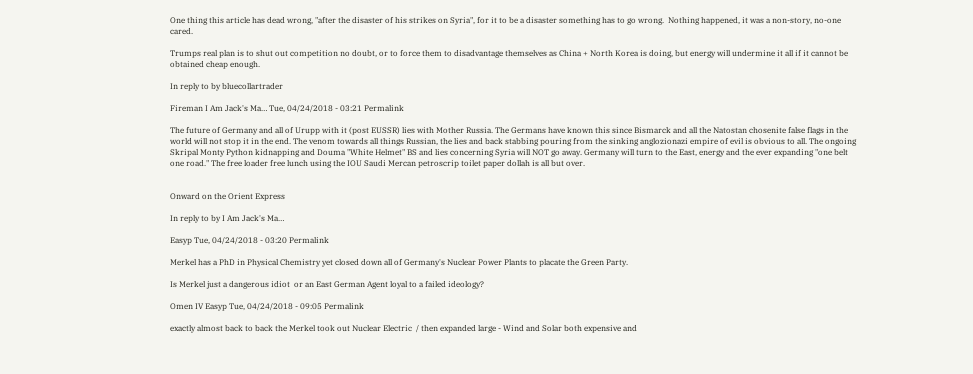One thing this article has dead wrong, "after the disaster of his strikes on Syria", for it to be a disaster something has to go wrong.  Nothing happened, it was a non-story, no-one cared.

Trumps real plan is to shut out competition no doubt, or to force them to disadvantage themselves as China + North Korea is doing, but energy will undermine it all if it cannot be obtained cheap enough.

In reply to by bluecollartrader

Fireman I Am Jack's Ma… Tue, 04/24/2018 - 03:21 Permalink

The future of Germany and all of Urupp with it (post EUSSR) lies with Mother Russia. The Germans have known this since Bismarck and all the Natostan chosenite false flags in the world will not stop it in the end. The venom towards all things Russian, the lies and back stabbing pouring from the sinking anglozionazi empire of evil is obvious to all. The ongoing Skripal Monty Python kidnapping and Douma "White Helmet" BS and lies concerning Syria will NOT go away. Germany will turn to the East, energy and the ever expanding "one belt one road." The free loader free lunch using the IOU Saudi Mercan petroscrip toilet paper dollah is all but over.


Onward on the Orient Express

In reply to by I Am Jack's Ma…

Easyp Tue, 04/24/2018 - 03:20 Permalink

Merkel has a PhD in Physical Chemistry yet closed down all of Germany's Nuclear Power Plants to placate the Green Party.

Is Merkel just a dangerous idiot  or an East German Agent loyal to a failed ideology?

Omen IV Easyp Tue, 04/24/2018 - 09:05 Permalink

exactly almost back to back the Merkel took out Nuclear Electric  / then expanded large - Wind and Solar both expensive and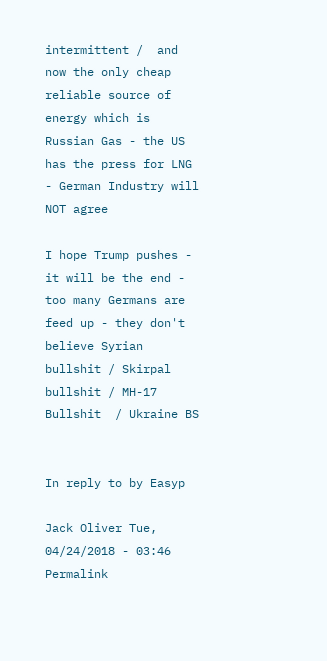intermittent /  and now the only cheap reliable source of energy which is Russian Gas - the US has the press for LNG - German Industry will NOT agree

I hope Trump pushes - it will be the end - too many Germans are feed up - they don't believe Syrian bullshit / Skirpal  bullshit / MH-17 Bullshit  / Ukraine BS


In reply to by Easyp

Jack Oliver Tue, 04/24/2018 - 03:46 Permalink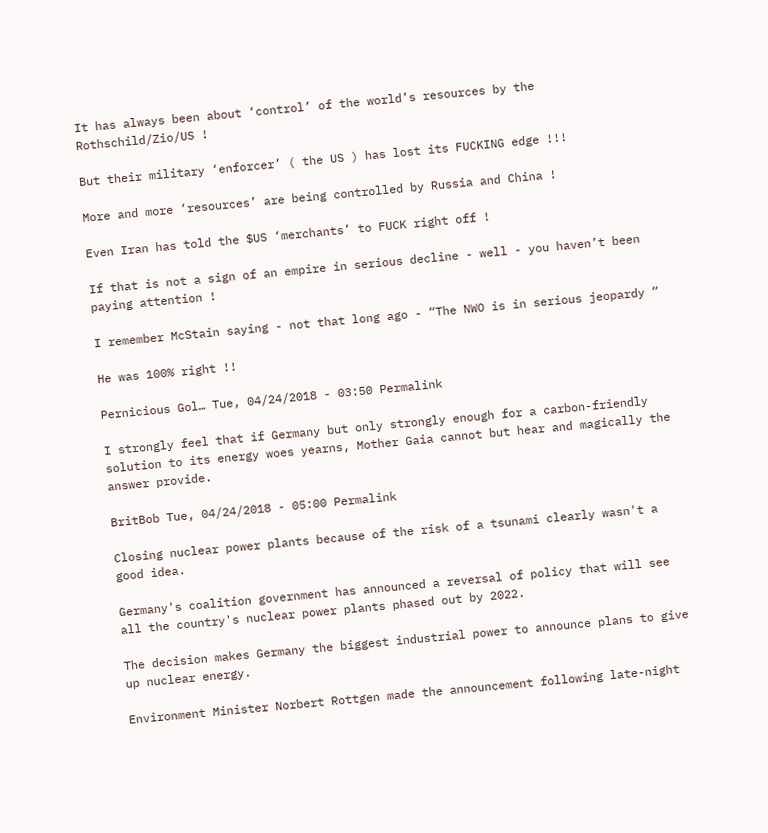It has always been about ‘control’ of the world’s resources by the Rothschild/Zio/US !

But their military ‘enforcer’ ( the US ) has lost its FUCKING edge !!!

More and more ‘resources’ are being controlled by Russia and China !

Even Iran has told the $US ‘merchants’ to FUCK right off !

If that is not a sign of an empire in serious decline - well - you haven’t been paying attention !

I remember McStain saying - not that long ago - “The NWO is in serious jeopardy “

He was 100% right !!

Pernicious Gol… Tue, 04/24/2018 - 03:50 Permalink

I strongly feel that if Germany but only strongly enough for a carbon-friendly solution to its energy woes yearns, Mother Gaia cannot but hear and magically the answer provide.

BritBob Tue, 04/24/2018 - 05:00 Permalink

Closing nuclear power plants because of the risk of a tsunami clearly wasn't a good idea.

Germany's coalition government has announced a reversal of policy that will see all the country's nuclear power plants phased out by 2022.

The decision makes Germany the biggest industrial power to announce plans to give up nuclear energy.

Environment Minister Norbert Rottgen made the announcement following late-night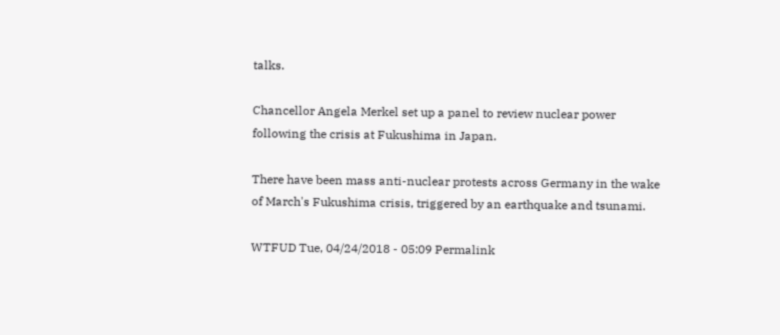talks.

Chancellor Angela Merkel set up a panel to review nuclear power following the crisis at Fukushima in Japan.

There have been mass anti-nuclear protests across Germany in the wake of March's Fukushima crisis, triggered by an earthquake and tsunami.

WTFUD Tue, 04/24/2018 - 05:09 Permalink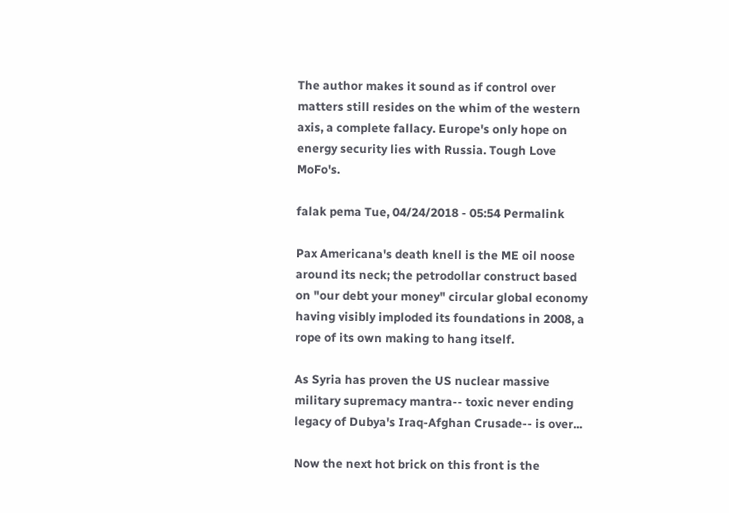The author makes it sound as if control over matters still resides on the whim of the western axis, a complete fallacy. Europe's only hope on energy security lies with Russia. Tough Love MoFo's.

falak pema Tue, 04/24/2018 - 05:54 Permalink

Pax Americana's death knell is the ME oil noose around its neck; the petrodollar construct based on "our debt your money" circular global economy having visibly imploded its foundations in 2008, a rope of its own making to hang itself.

As Syria has proven the US nuclear massive military supremacy mantra-- toxic never ending legacy of Dubya's Iraq-Afghan Crusade-- is over...

Now the next hot brick on this front is the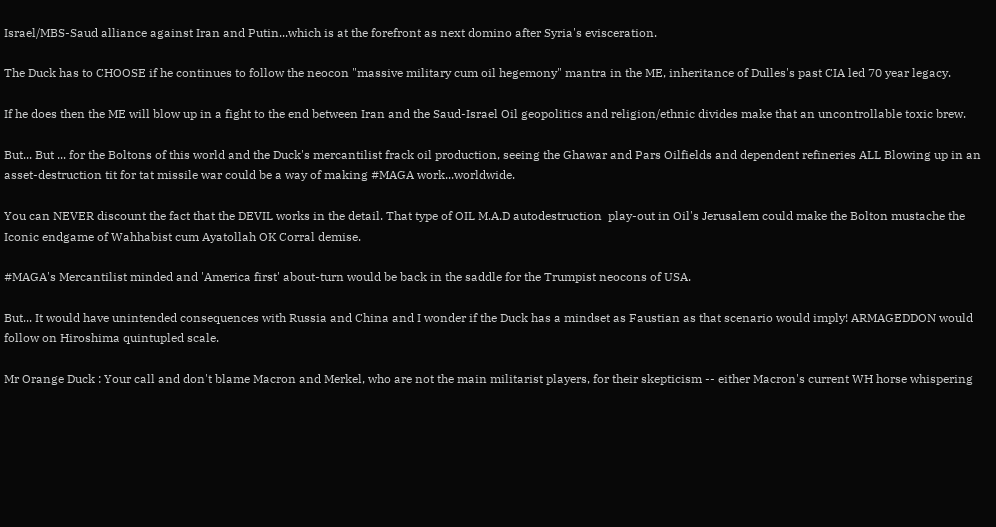Israel/MBS-Saud alliance against Iran and Putin...which is at the forefront as next domino after Syria's evisceration.

The Duck has to CHOOSE if he continues to follow the neocon "massive military cum oil hegemony" mantra in the ME, inheritance of Dulles's past CIA led 70 year legacy.

If he does then the ME will blow up in a fight to the end between Iran and the Saud-Israel Oil geopolitics and religion/ethnic divides make that an uncontrollable toxic brew.

But... But ... for the Boltons of this world and the Duck's mercantilist frack oil production, seeing the Ghawar and Pars Oilfields and dependent refineries ALL Blowing up in an asset-destruction tit for tat missile war could be a way of making #MAGA work...worldwide.

You can NEVER discount the fact that the DEVIL works in the detail. That type of OIL M.A.D autodestruction  play-out in Oil's Jerusalem could make the Bolton mustache the Iconic endgame of Wahhabist cum Ayatollah OK Corral demise.

#MAGA's Mercantilist minded and 'America first' about-turn would be back in the saddle for the Trumpist neocons of USA.

But... It would have unintended consequences with Russia and China and I wonder if the Duck has a mindset as Faustian as that scenario would imply! ARMAGEDDON would follow on Hiroshima quintupled scale.

Mr Orange Duck : Your call and don't blame Macron and Merkel, who are not the main militarist players, for their skepticism -- either Macron's current WH horse whispering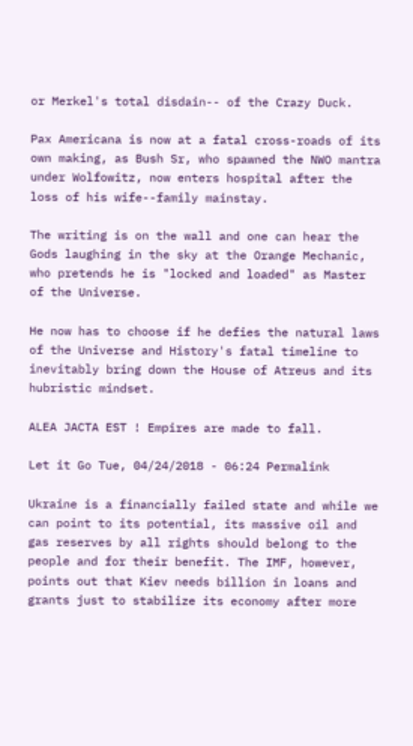or Merkel's total disdain-- of the Crazy Duck.

Pax Americana is now at a fatal cross-roads of its own making, as Bush Sr, who spawned the NWO mantra under Wolfowitz, now enters hospital after the loss of his wife--family mainstay.

The writing is on the wall and one can hear the Gods laughing in the sky at the Orange Mechanic, who pretends he is "locked and loaded" as Master of the Universe.

He now has to choose if he defies the natural laws of the Universe and History's fatal timeline to inevitably bring down the House of Atreus and its hubristic mindset.

ALEA JACTA EST ! Empires are made to fall.

Let it Go Tue, 04/24/2018 - 06:24 Permalink

Ukraine is a financially failed state and while we can point to its potential, its massive oil and gas reserves by all rights should belong to the people and for their benefit. The IMF, however, points out that Kiev needs billion in loans and grants just to stabilize its economy after more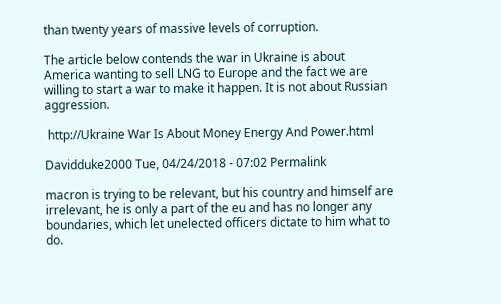than twenty years of massive levels of corruption.

The article below contends the war in Ukraine is about America wanting to sell LNG to Europe and the fact we are willing to start a war to make it happen. It is not about Russian aggression.

 http://Ukraine War Is About Money Energy And Power.html

Davidduke2000 Tue, 04/24/2018 - 07:02 Permalink

macron is trying to be relevant, but his country and himself are irrelevant, he is only a part of the eu and has no longer any boundaries, which let unelected officers dictate to him what to do.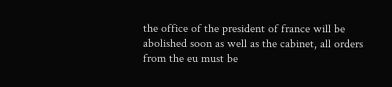the office of the president of france will be abolished soon as well as the cabinet, all orders from the eu must be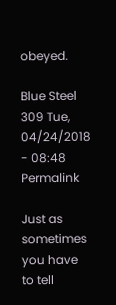obeyed.

Blue Steel 309 Tue, 04/24/2018 - 08:48 Permalink

Just as sometimes you have to tell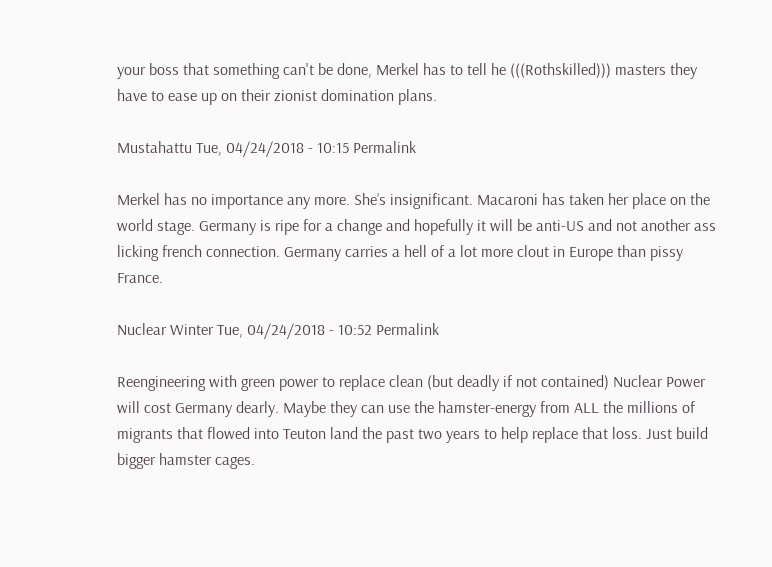your boss that something can't be done, Merkel has to tell he (((Rothskilled))) masters they have to ease up on their zionist domination plans.

Mustahattu Tue, 04/24/2018 - 10:15 Permalink

Merkel has no importance any more. She’s insignificant. Macaroni has taken her place on the world stage. Germany is ripe for a change and hopefully it will be anti-US and not another ass licking french connection. Germany carries a hell of a lot more clout in Europe than pissy France.

Nuclear Winter Tue, 04/24/2018 - 10:52 Permalink

Reengineering with green power to replace clean (but deadly if not contained) Nuclear Power will cost Germany dearly. Maybe they can use the hamster-energy from ALL the millions of migrants that flowed into Teuton land the past two years to help replace that loss. Just build bigger hamster cages.